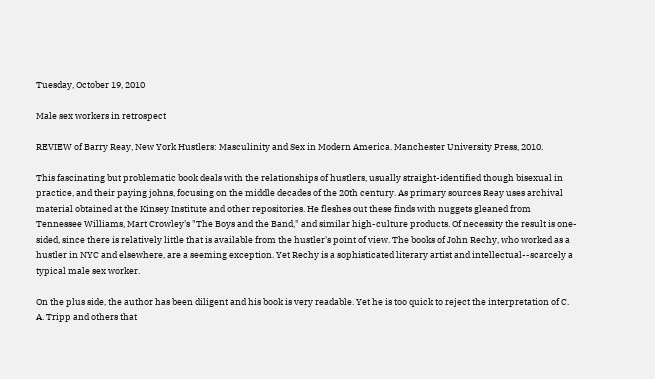Tuesday, October 19, 2010

Male sex workers in retrospect

REVIEW of Barry Reay, New York Hustlers: Masculinity and Sex in Modern America. Manchester University Press, 2010.

This fascinating but problematic book deals with the relationships of hustlers, usually straight-identified though bisexual in practice, and their paying johns, focusing on the middle decades of the 20th century. As primary sources Reay uses archival material obtained at the Kinsey Institute and other repositories. He fleshes out these finds with nuggets gleaned from Tennessee Williams, Mart Crowley's "The Boys and the Band," and similar high-culture products. Of necessity the result is one-sided, since there is relatively little that is available from the hustler's point of view. The books of John Rechy, who worked as a hustler in NYC and elsewhere, are a seeming exception. Yet Rechy is a sophisticated literary artist and intellectual--scarcely a typical male sex worker.

On the plus side, the author has been diligent and his book is very readable. Yet he is too quick to reject the interpretation of C. A. Tripp and others that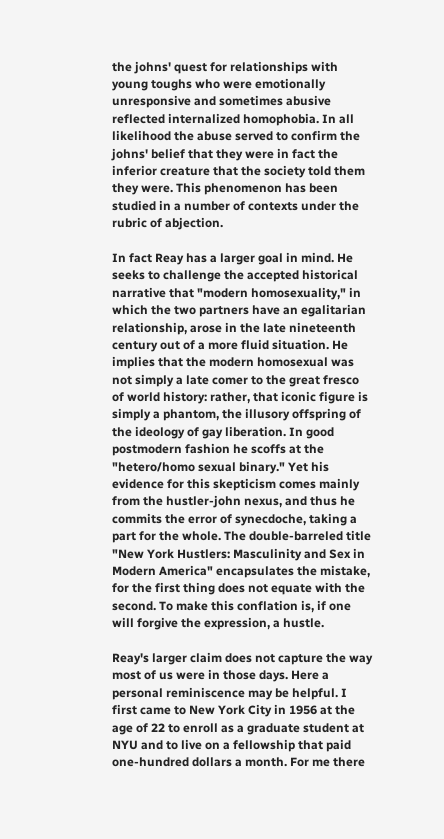the johns' quest for relationships with young toughs who were emotionally unresponsive and sometimes abusive reflected internalized homophobia. In all likelihood the abuse served to confirm the johns' belief that they were in fact the inferior creature that the society told them they were. This phenomenon has been studied in a number of contexts under the rubric of abjection.

In fact Reay has a larger goal in mind. He seeks to challenge the accepted historical narrative that "modern homosexuality," in which the two partners have an egalitarian relationship, arose in the late nineteenth century out of a more fluid situation. He implies that the modern homosexual was not simply a late comer to the great fresco of world history: rather, that iconic figure is simply a phantom, the illusory offspring of the ideology of gay liberation. In good postmodern fashion he scoffs at the "hetero/homo sexual binary." Yet his evidence for this skepticism comes mainly from the hustler-john nexus, and thus he commits the error of synecdoche, taking a part for the whole. The double-barreled title "New York Hustlers: Masculinity and Sex in Modern America" encapsulates the mistake, for the first thing does not equate with the second. To make this conflation is, if one will forgive the expression, a hustle.

Reay's larger claim does not capture the way most of us were in those days. Here a personal reminiscence may be helpful. I first came to New York City in 1956 at the age of 22 to enroll as a graduate student at NYU and to live on a fellowship that paid one-hundred dollars a month. For me there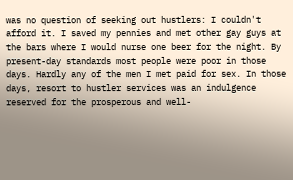was no question of seeking out hustlers: I couldn't afford it. I saved my pennies and met other gay guys at the bars where I would nurse one beer for the night. By present-day standards most people were poor in those days. Hardly any of the men I met paid for sex. In those days, resort to hustler services was an indulgence reserved for the prosperous and well-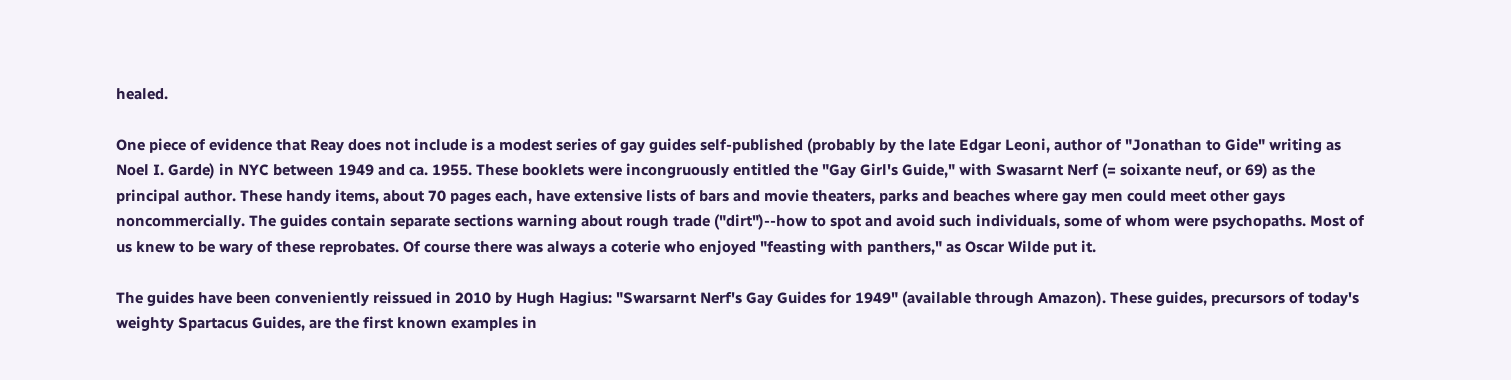healed.

One piece of evidence that Reay does not include is a modest series of gay guides self-published (probably by the late Edgar Leoni, author of "Jonathan to Gide" writing as Noel I. Garde) in NYC between 1949 and ca. 1955. These booklets were incongruously entitled the "Gay Girl's Guide," with Swasarnt Nerf (= soixante neuf, or 69) as the principal author. These handy items, about 70 pages each, have extensive lists of bars and movie theaters, parks and beaches where gay men could meet other gays noncommercially. The guides contain separate sections warning about rough trade ("dirt")--how to spot and avoid such individuals, some of whom were psychopaths. Most of us knew to be wary of these reprobates. Of course there was always a coterie who enjoyed "feasting with panthers," as Oscar Wilde put it.

The guides have been conveniently reissued in 2010 by Hugh Hagius: "Swarsarnt Nerf's Gay Guides for 1949" (available through Amazon). These guides, precursors of today's weighty Spartacus Guides, are the first known examples in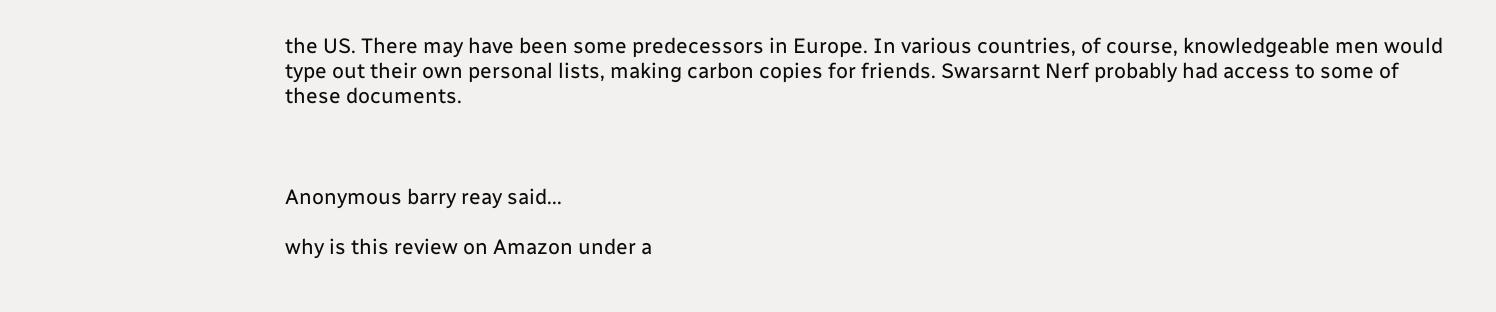the US. There may have been some predecessors in Europe. In various countries, of course, knowledgeable men would type out their own personal lists, making carbon copies for friends. Swarsarnt Nerf probably had access to some of these documents.



Anonymous barry reay said...

why is this review on Amazon under a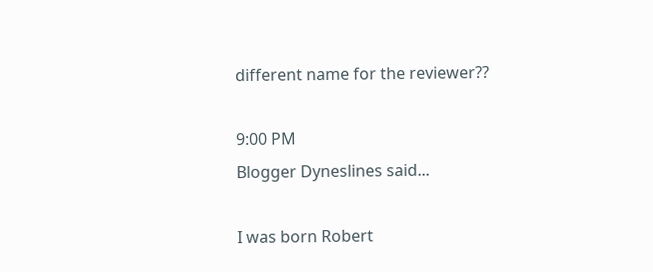different name for the reviewer??

9:00 PM
Blogger Dyneslines said...

I was born Robert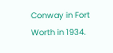Conway in Fort Worth in 1934.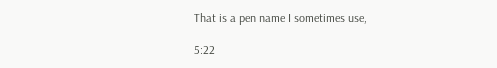That is a pen name I sometimes use,

5:22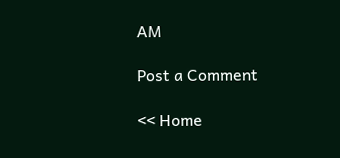AM

Post a Comment

<< Home